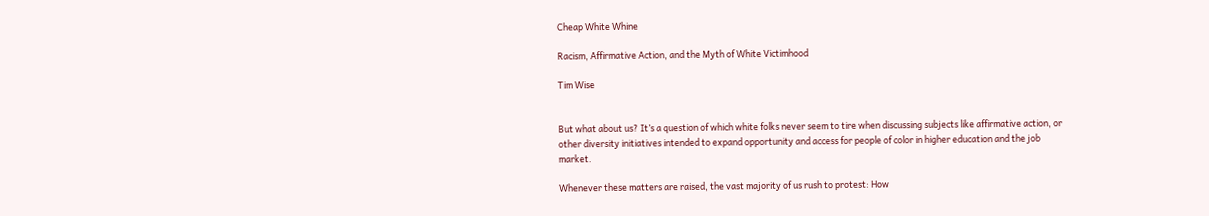Cheap White Whine

Racism, Affirmative Action, and the Myth of White Victimhood

Tim Wise


But what about us? It’s a question of which white folks never seem to tire when discussing subjects like affirmative action, or other diversity initiatives intended to expand opportunity and access for people of color in higher education and the job market.

Whenever these matters are raised, the vast majority of us rush to protest: How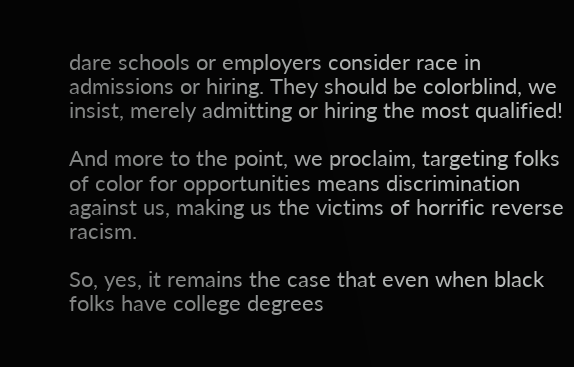dare schools or employers consider race in admissions or hiring. They should be colorblind, we insist, merely admitting or hiring the most qualified!

And more to the point, we proclaim, targeting folks of color for opportunities means discrimination against us, making us the victims of horrific reverse racism.

So, yes, it remains the case that even when black folks have college degrees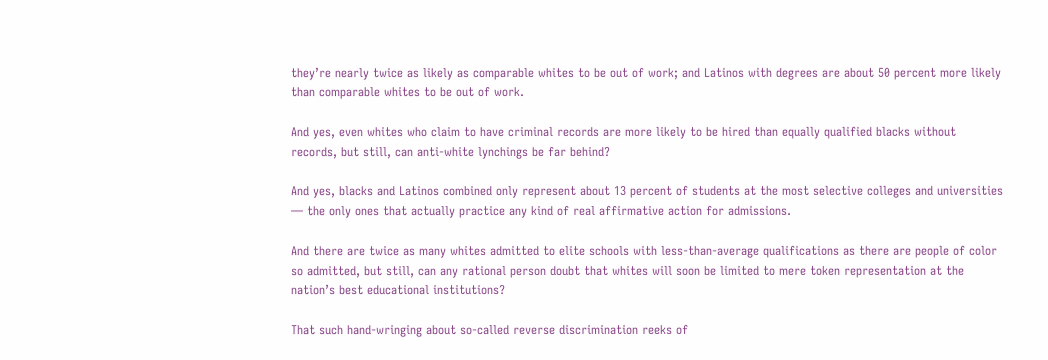they’re nearly twice as likely as comparable whites to be out of work; and Latinos with degrees are about 50 percent more likely than comparable whites to be out of work.

And yes, even whites who claim to have criminal records are more likely to be hired than equally qualified blacks without records, but still, can anti-white lynchings be far behind?

And yes, blacks and Latinos combined only represent about 13 percent of students at the most selective colleges and universities — the only ones that actually practice any kind of real affirmative action for admissions.

And there are twice as many whites admitted to elite schools with less-than-average qualifications as there are people of color so admitted, but still, can any rational person doubt that whites will soon be limited to mere token representation at the nation’s best educational institutions?

That such hand-wringing about so-called reverse discrimination reeks of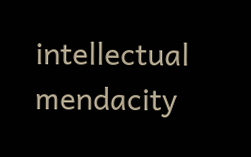intellectual mendacity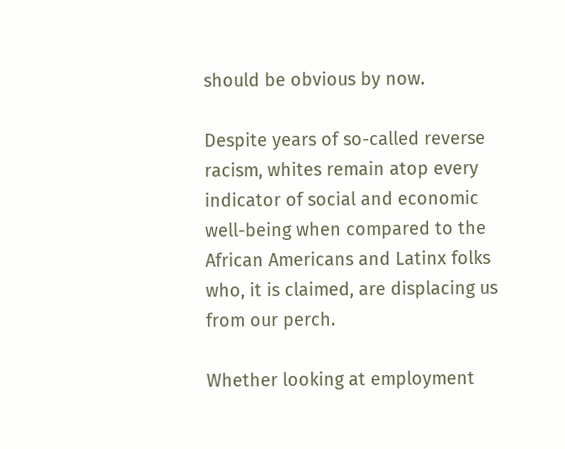should be obvious by now.

Despite years of so-called reverse racism, whites remain atop every indicator of social and economic well-being when compared to the African Americans and Latinx folks who, it is claimed, are displacing us from our perch.

Whether looking at employment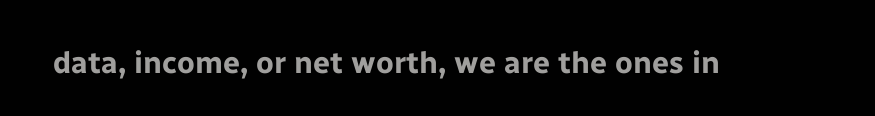data, income, or net worth, we are the ones in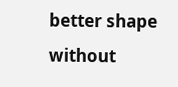better shape without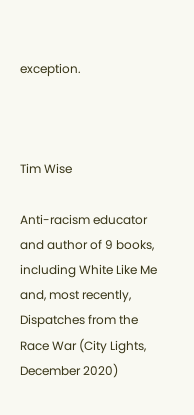exception.



Tim Wise

Anti-racism educator and author of 9 books, including White Like Me and, most recently, Dispatches from the Race War (City Lights, December 2020)